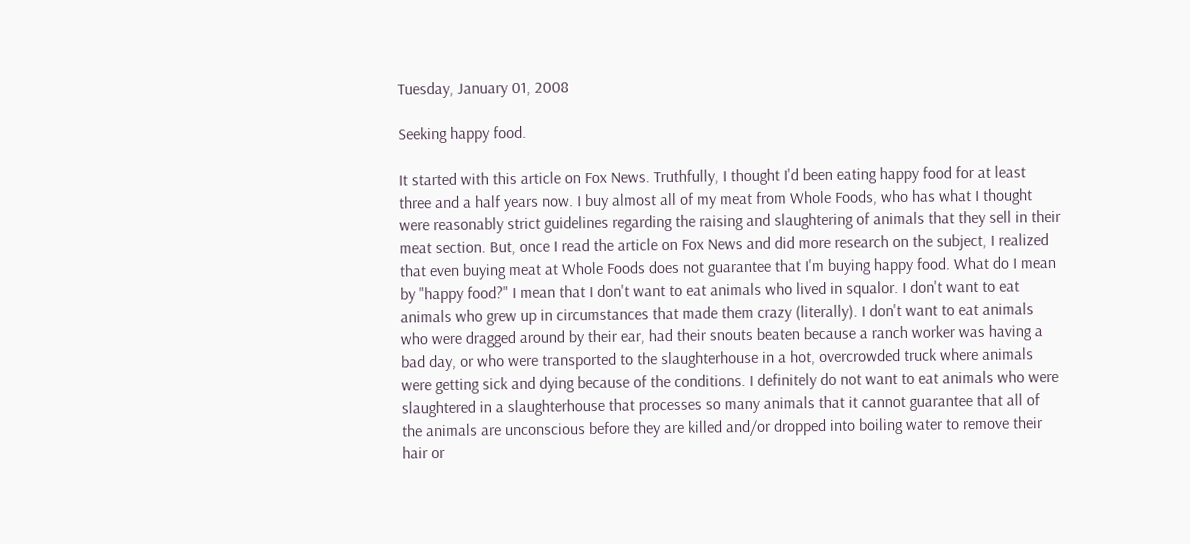Tuesday, January 01, 2008

Seeking happy food.

It started with this article on Fox News. Truthfully, I thought I'd been eating happy food for at least three and a half years now. I buy almost all of my meat from Whole Foods, who has what I thought were reasonably strict guidelines regarding the raising and slaughtering of animals that they sell in their meat section. But, once I read the article on Fox News and did more research on the subject, I realized that even buying meat at Whole Foods does not guarantee that I'm buying happy food. What do I mean by "happy food?" I mean that I don't want to eat animals who lived in squalor. I don't want to eat animals who grew up in circumstances that made them crazy (literally). I don't want to eat animals who were dragged around by their ear, had their snouts beaten because a ranch worker was having a bad day, or who were transported to the slaughterhouse in a hot, overcrowded truck where animals were getting sick and dying because of the conditions. I definitely do not want to eat animals who were slaughtered in a slaughterhouse that processes so many animals that it cannot guarantee that all of the animals are unconscious before they are killed and/or dropped into boiling water to remove their hair or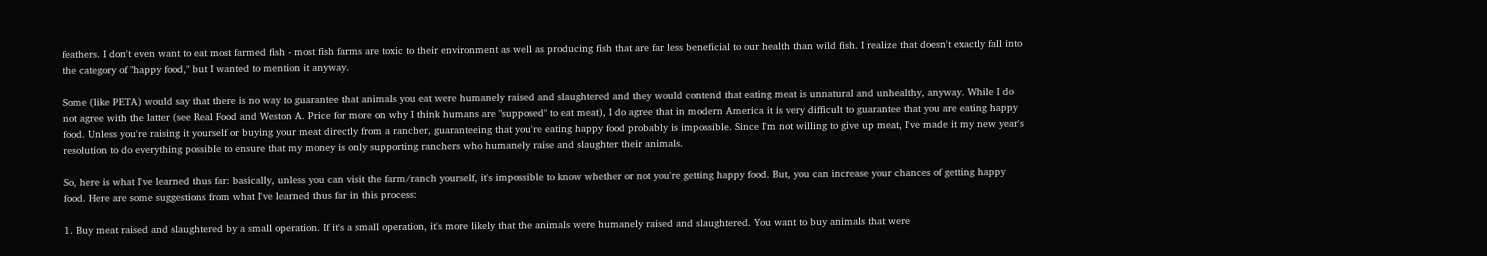feathers. I don't even want to eat most farmed fish - most fish farms are toxic to their environment as well as producing fish that are far less beneficial to our health than wild fish. I realize that doesn't exactly fall into the category of "happy food," but I wanted to mention it anyway.

Some (like PETA) would say that there is no way to guarantee that animals you eat were humanely raised and slaughtered and they would contend that eating meat is unnatural and unhealthy, anyway. While I do not agree with the latter (see Real Food and Weston A. Price for more on why I think humans are "supposed" to eat meat), I do agree that in modern America it is very difficult to guarantee that you are eating happy food. Unless you're raising it yourself or buying your meat directly from a rancher, guaranteeing that you're eating happy food probably is impossible. Since I'm not willing to give up meat, I've made it my new year's resolution to do everything possible to ensure that my money is only supporting ranchers who humanely raise and slaughter their animals.

So, here is what I've learned thus far: basically, unless you can visit the farm/ranch yourself, it's impossible to know whether or not you're getting happy food. But, you can increase your chances of getting happy food. Here are some suggestions from what I've learned thus far in this process:

1. Buy meat raised and slaughtered by a small operation. If it's a small operation, it's more likely that the animals were humanely raised and slaughtered. You want to buy animals that were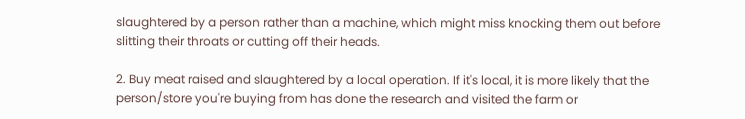slaughtered by a person rather than a machine, which might miss knocking them out before slitting their throats or cutting off their heads.

2. Buy meat raised and slaughtered by a local operation. If it's local, it is more likely that the person/store you're buying from has done the research and visited the farm or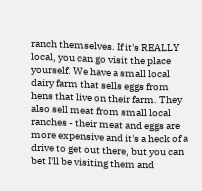ranch themselves. If it's REALLY local, you can go visit the place yourself. We have a small local dairy farm that sells eggs from hens that live on their farm. They also sell meat from small local ranches - their meat and eggs are more expensive and it's a heck of a drive to get out there, but you can bet I'll be visiting them and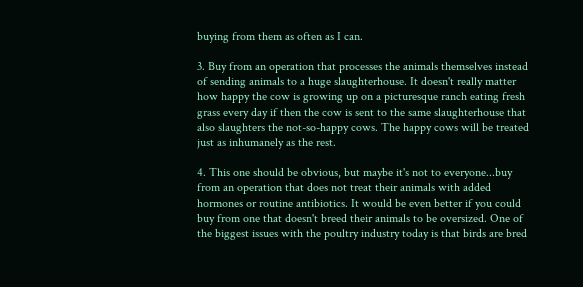buying from them as often as I can.

3. Buy from an operation that processes the animals themselves instead of sending animals to a huge slaughterhouse. It doesn't really matter how happy the cow is growing up on a picturesque ranch eating fresh grass every day if then the cow is sent to the same slaughterhouse that also slaughters the not-so-happy cows. The happy cows will be treated just as inhumanely as the rest.

4. This one should be obvious, but maybe it's not to everyone...buy from an operation that does not treat their animals with added hormones or routine antibiotics. It would be even better if you could buy from one that doesn't breed their animals to be oversized. One of the biggest issues with the poultry industry today is that birds are bred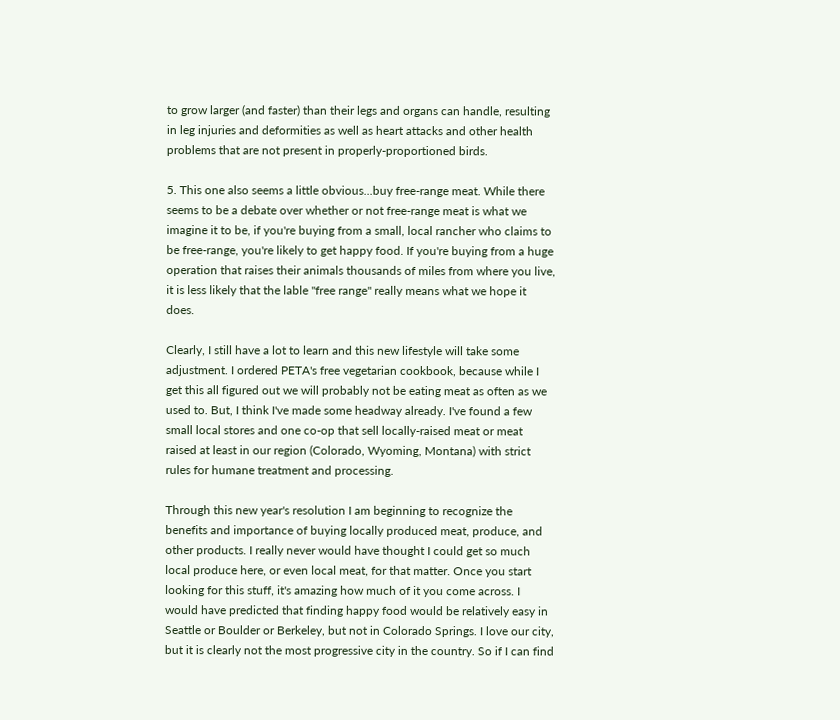to grow larger (and faster) than their legs and organs can handle, resulting in leg injuries and deformities as well as heart attacks and other health problems that are not present in properly-proportioned birds.

5. This one also seems a little obvious...buy free-range meat. While there seems to be a debate over whether or not free-range meat is what we imagine it to be, if you're buying from a small, local rancher who claims to be free-range, you're likely to get happy food. If you're buying from a huge operation that raises their animals thousands of miles from where you live, it is less likely that the lable "free range" really means what we hope it does.

Clearly, I still have a lot to learn and this new lifestyle will take some adjustment. I ordered PETA's free vegetarian cookbook, because while I get this all figured out we will probably not be eating meat as often as we used to. But, I think I've made some headway already. I've found a few small local stores and one co-op that sell locally-raised meat or meat raised at least in our region (Colorado, Wyoming, Montana) with strict rules for humane treatment and processing.

Through this new year's resolution I am beginning to recognize the benefits and importance of buying locally produced meat, produce, and other products. I really never would have thought I could get so much local produce here, or even local meat, for that matter. Once you start looking for this stuff, it's amazing how much of it you come across. I would have predicted that finding happy food would be relatively easy in Seattle or Boulder or Berkeley, but not in Colorado Springs. I love our city, but it is clearly not the most progressive city in the country. So if I can find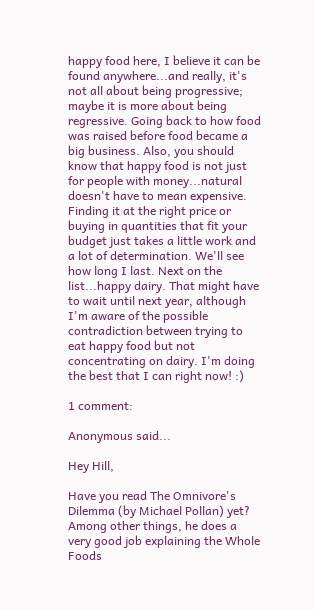happy food here, I believe it can be found anywhere...and really, it's not all about being progressive; maybe it is more about being regressive. Going back to how food was raised before food became a big business. Also, you should know that happy food is not just for people with money...natural doesn't have to mean expensive. Finding it at the right price or buying in quantities that fit your budget just takes a little work and a lot of determination. We'll see how long I last. Next on the list...happy dairy. That might have to wait until next year, although I'm aware of the possible contradiction between trying to eat happy food but not concentrating on dairy. I'm doing the best that I can right now! :)

1 comment:

Anonymous said...

Hey Hill,

Have you read The Omnivore's Dilemma (by Michael Pollan) yet? Among other things, he does a very good job explaining the Whole Foods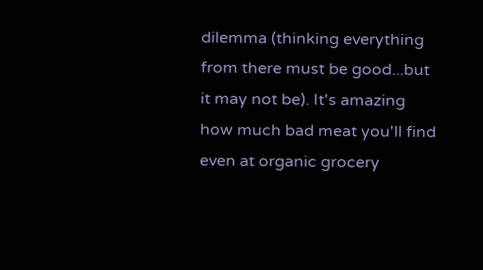dilemma (thinking everything from there must be good...but it may not be). It's amazing how much bad meat you'll find even at organic grocery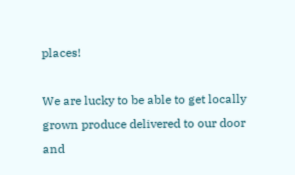places!

We are lucky to be able to get locally grown produce delivered to our door and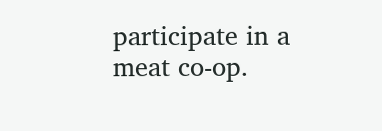participate in a meat co-op.